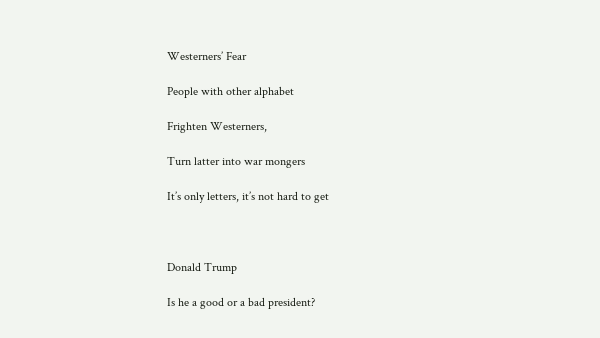Westerners’ Fear

People with other alphabet

Frighten Westerners,

Turn latter into war mongers

It’s only letters, it’s not hard to get



Donald Trump

Is he a good or a bad president?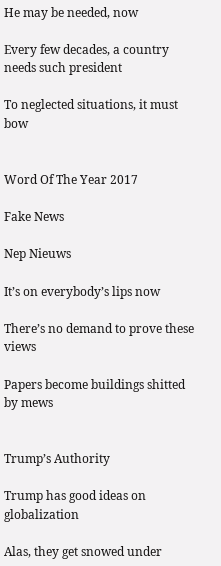He may be needed, now

Every few decades, a country needs such president

To neglected situations, it must bow


Word Of The Year 2017

Fake News

Nep Nieuws

It’s on everybody’s lips now

There’s no demand to prove these views

Papers become buildings shitted by mews


Trump’s Authority

Trump has good ideas on globalization

Alas, they get snowed under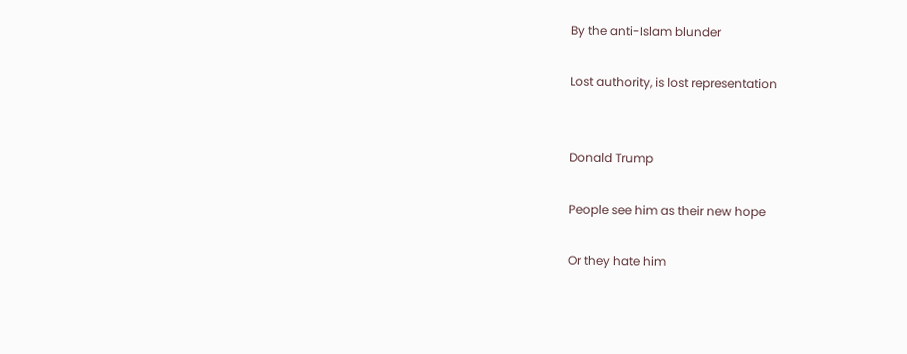By the anti-Islam blunder

Lost authority, is lost representation


Donald Trump

People see him as their new hope

Or they hate him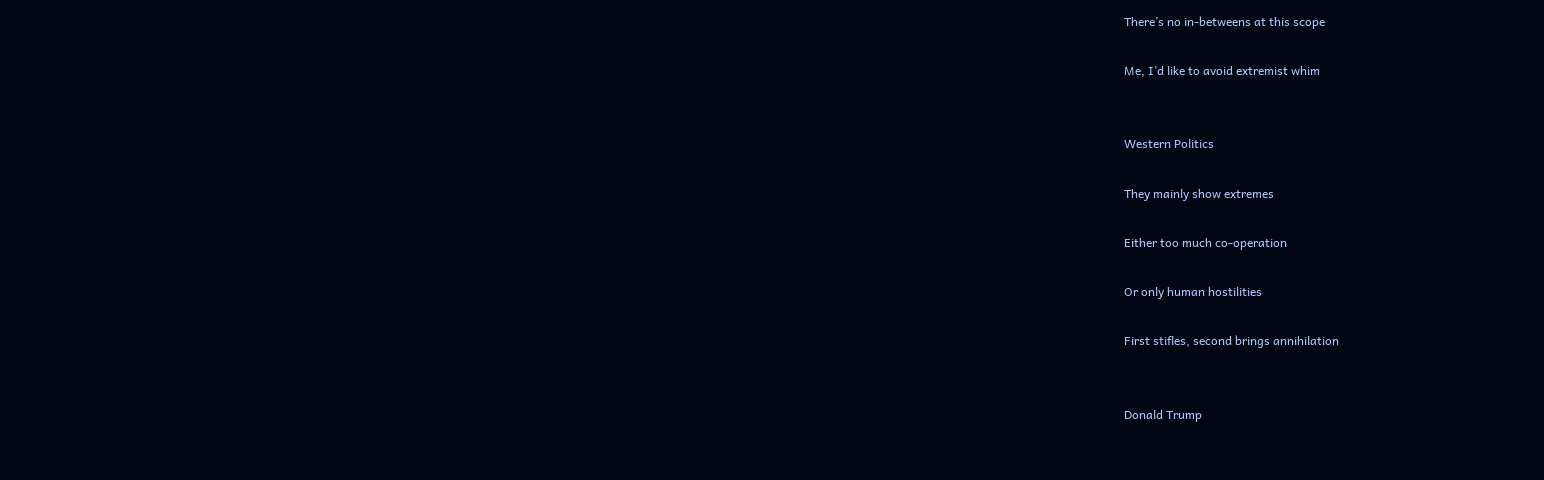There’s no in-betweens at this scope

Me, I’d like to avoid extremist whim


Western Politics

They mainly show extremes

Either too much co-operation

Or only human hostilities

First stifles, second brings annihilation


Donald Trump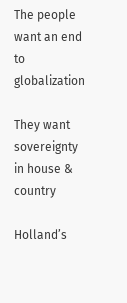The people want an end to globalization

They want sovereignty in house & country

Holland’s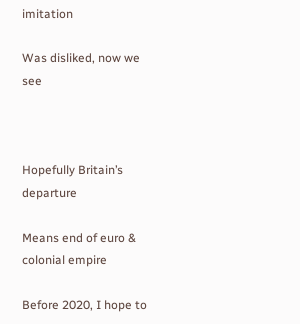imitation

Was disliked, now we see



Hopefully Britain’s departure

Means end of euro & colonial empire

Before 2020, I hope to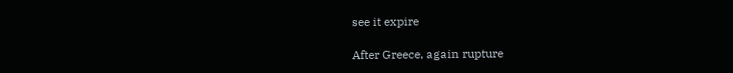see it expire

After Greece, again rupture